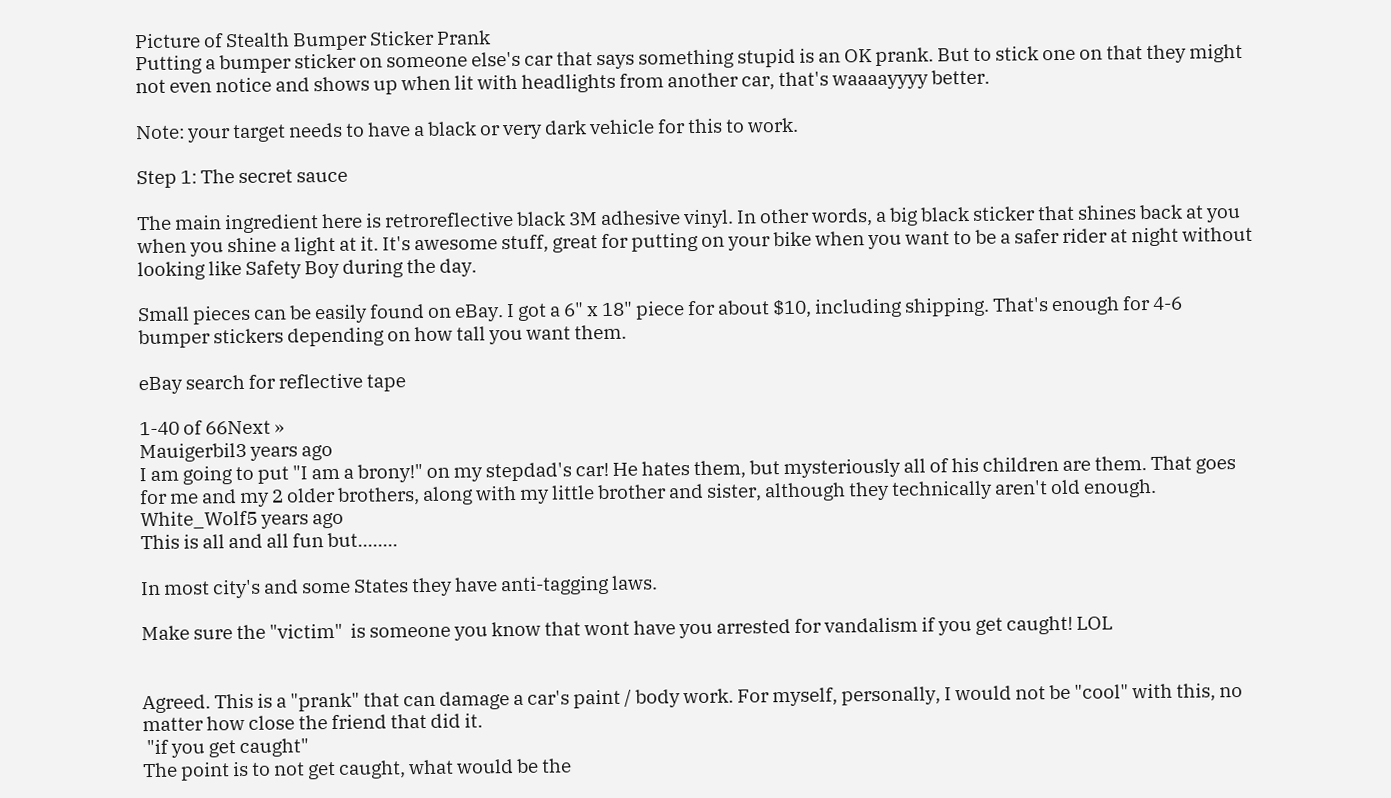Picture of Stealth Bumper Sticker Prank
Putting a bumper sticker on someone else's car that says something stupid is an OK prank. But to stick one on that they might not even notice and shows up when lit with headlights from another car, that's waaaayyyy better.

Note: your target needs to have a black or very dark vehicle for this to work.

Step 1: The secret sauce

The main ingredient here is retroreflective black 3M adhesive vinyl. In other words, a big black sticker that shines back at you when you shine a light at it. It's awesome stuff, great for putting on your bike when you want to be a safer rider at night without looking like Safety Boy during the day.

Small pieces can be easily found on eBay. I got a 6" x 18" piece for about $10, including shipping. That's enough for 4-6 bumper stickers depending on how tall you want them.

eBay search for reflective tape

1-40 of 66Next »
Mauigerbil3 years ago
I am going to put "I am a brony!" on my stepdad's car! He hates them, but mysteriously all of his children are them. That goes for me and my 2 older brothers, along with my little brother and sister, although they technically aren't old enough.
White_Wolf5 years ago
This is all and all fun but........

In most city's and some States they have anti-tagging laws.

Make sure the "victim"  is someone you know that wont have you arrested for vandalism if you get caught! LOL


Agreed. This is a "prank" that can damage a car's paint / body work. For myself, personally, I would not be "cool" with this, no matter how close the friend that did it.
 "if you get caught"
The point is to not get caught, what would be the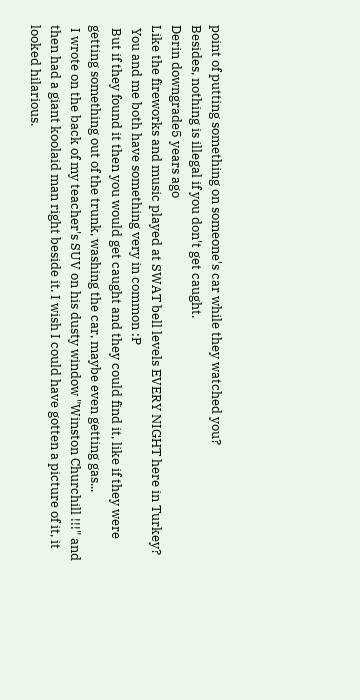point of putting something on someone's car while they watched you?
Besides, nothing is illegal if you don't get caught.
Derin downgrade5 years ago
Like the fireworks and music played at SWAT bell levels EVERY NIGHT here in Turkey?
 You and me both have something very in common :P
 But if they found it then you would get caught and they could find it, like if they were getting something out of the trunk, washing the car, maybe even getting gas...
 I wrote on the back of my teacher's SUV on his dusty window "Winston Churchill !!!" and then had a giant koolaid man right beside it. I wish I could have gotten a picture of it, it looked hilarious.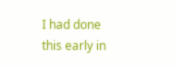I had done this early in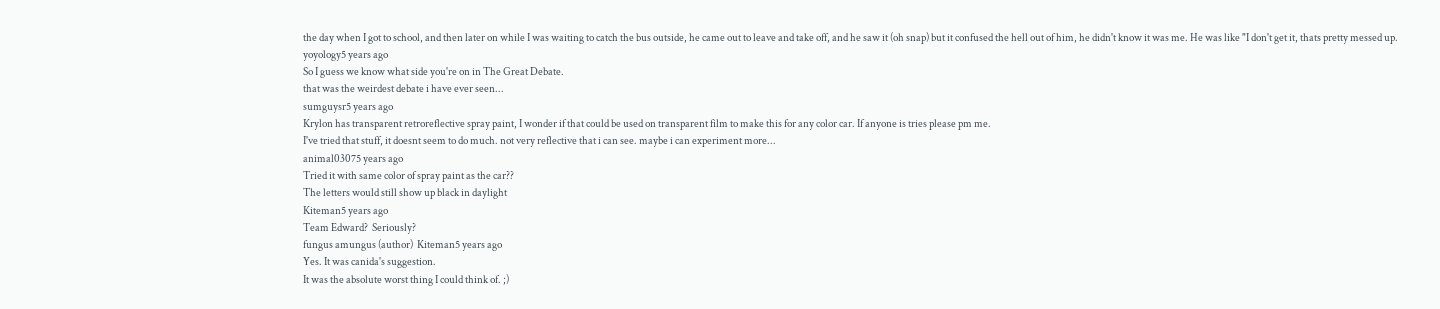the day when I got to school, and then later on while I was waiting to catch the bus outside, he came out to leave and take off, and he saw it (oh snap) but it confused the hell out of him, he didn't know it was me. He was like "I don't get it, thats pretty messed up.
yoyology5 years ago
So I guess we know what side you're on in The Great Debate.
that was the weirdest debate i have ever seen...
sumguysr5 years ago
Krylon has transparent retroreflective spray paint, I wonder if that could be used on transparent film to make this for any color car. If anyone is tries please pm me.
I've tried that stuff, it doesnt seem to do much. not very reflective that i can see. maybe i can experiment more...
animal03075 years ago
Tried it with same color of spray paint as the car??
The letters would still show up black in daylight
Kiteman5 years ago
Team Edward?  Seriously?
fungus amungus (author)  Kiteman5 years ago
Yes. It was canida's suggestion.
It was the absolute worst thing I could think of. ;)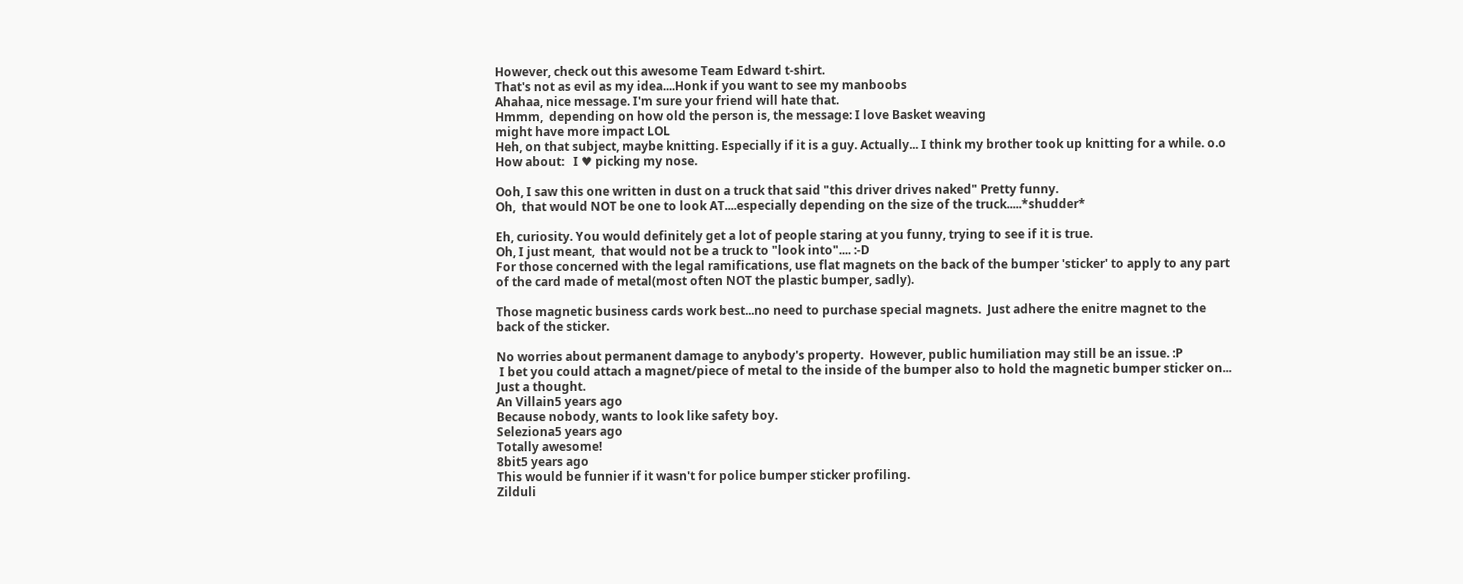However, check out this awesome Team Edward t-shirt.
That's not as evil as my idea....Honk if you want to see my manboobs
Ahahaa, nice message. I'm sure your friend will hate that.
Hmmm,  depending on how old the person is, the message: I love Basket weaving
might have more impact LOL
Heh, on that subject, maybe knitting. Especially if it is a guy. Actually... I think my brother took up knitting for a while. o.o
How about:   I ♥ picking my nose.

Ooh, I saw this one written in dust on a truck that said "this driver drives naked" Pretty funny.
Oh,  that would NOT be one to look AT....especially depending on the size of the truck.....*shudder*

Eh, curiosity. You would definitely get a lot of people staring at you funny, trying to see if it is true.
Oh, I just meant,  that would not be a truck to "look into".... :-D
For those concerned with the legal ramifications, use flat magnets on the back of the bumper 'sticker' to apply to any part of the card made of metal(most often NOT the plastic bumper, sadly).

Those magnetic business cards work best...no need to purchase special magnets.  Just adhere the enitre magnet to the back of the sticker.

No worries about permanent damage to anybody's property.  However, public humiliation may still be an issue. :P
 I bet you could attach a magnet/piece of metal to the inside of the bumper also to hold the magnetic bumper sticker on... Just a thought.
An Villain5 years ago
Because nobody, wants to look like safety boy.
Seleziona5 years ago
Totally awesome!
8bit5 years ago
This would be funnier if it wasn't for police bumper sticker profiling.
Zilduli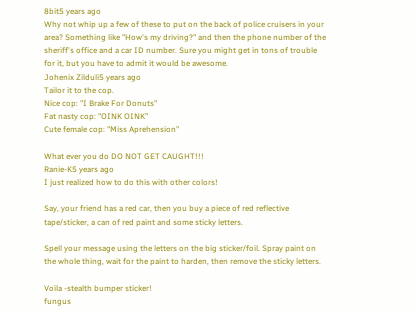8bit5 years ago
Why not whip up a few of these to put on the back of police cruisers in your area? Something like "How's my driving?" and then the phone number of the sheriff's office and a car ID number. Sure you might get in tons of trouble for it, but you have to admit it would be awesome.
Johenix Zilduli5 years ago
Tailor it to the cop.
Nice cop: "I Brake For Donuts"
Fat nasty cop: "OINK OINK"
Cute female cop: "Miss Aprehension"

What ever you do DO NOT GET CAUGHT!!!
Ranie-K5 years ago
I just realized how to do this with other colors!

Say, your friend has a red car, then you buy a piece of red reflective tape/sticker, a can of red paint and some sticky letters.

Spell your message using the letters on the big sticker/foil. Spray paint on the whole thing, wait for the paint to harden, then remove the sticky letters.

Voila -stealth bumper sticker!
fungus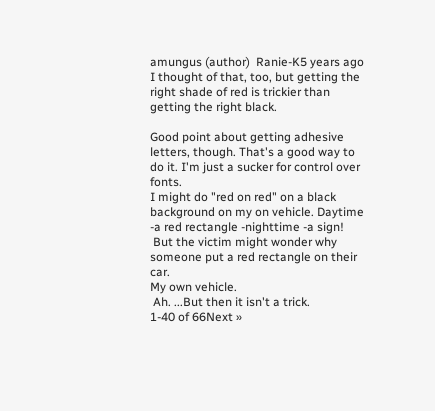amungus (author)  Ranie-K5 years ago
I thought of that, too, but getting the right shade of red is trickier than getting the right black.

Good point about getting adhesive letters, though. That's a good way to do it. I'm just a sucker for control over fonts.
I might do "red on red" on a black background on my on vehicle. Daytime -a red rectangle -nighttime -a sign!
 But the victim might wonder why someone put a red rectangle on their car.
My own vehicle.
 Ah. ...But then it isn't a trick.
1-40 of 66Next »